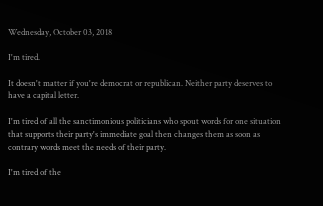Wednesday, October 03, 2018

I'm tired.

It doesn't matter if you're democrat or republican. Neither party deserves to have a capital letter.

I'm tired of all the sanctimonious politicians who spout words for one situation that supports their party's immediate goal then changes them as soon as contrary words meet the needs of their party.

I'm tired of the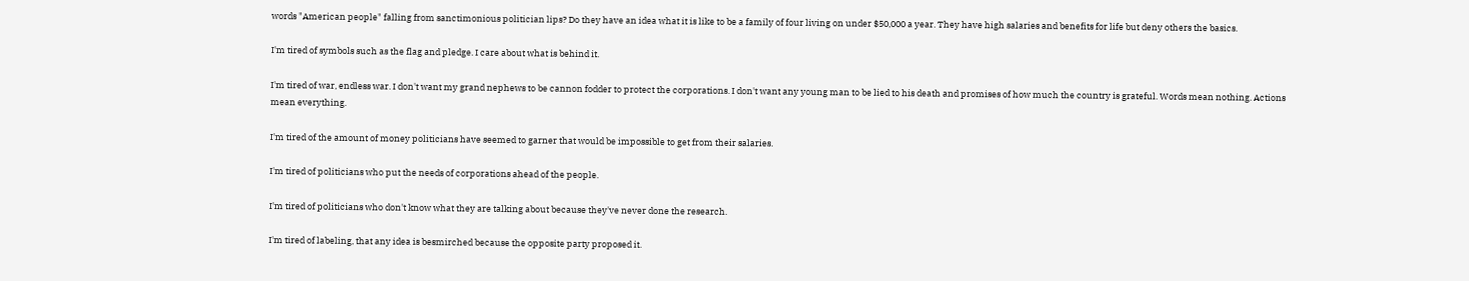words "American people" falling from sanctimonious politician lips? Do they have an idea what it is like to be a family of four living on under $50,000 a year. They have high salaries and benefits for life but deny others the basics.

I'm tired of symbols such as the flag and pledge. I care about what is behind it.

I'm tired of war, endless war. I don't want my grand nephews to be cannon fodder to protect the corporations. I don't want any young man to be lied to his death and promises of how much the country is grateful. Words mean nothing. Actions mean everything.

I'm tired of the amount of money politicians have seemed to garner that would be impossible to get from their salaries.

I'm tired of politicians who put the needs of corporations ahead of the people.

I'm tired of politicians who don't know what they are talking about because they've never done the research.

I'm tired of labeling, that any idea is besmirched because the opposite party proposed it.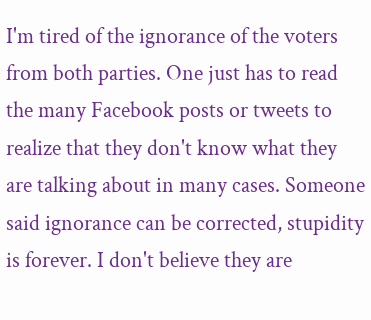I'm tired of the ignorance of the voters from both parties. One just has to read the many Facebook posts or tweets to realize that they don't know what they are talking about in many cases. Someone said ignorance can be corrected, stupidity is forever. I don't believe they are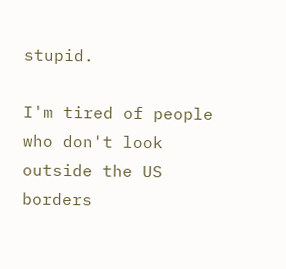stupid.

I'm tired of people who don't look outside the US borders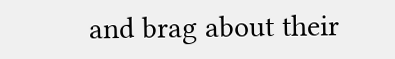and brag about their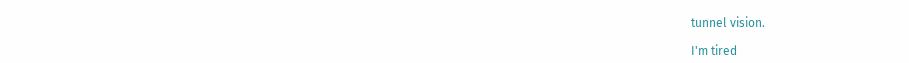tunnel vision.

I'm tired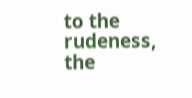to the rudeness, the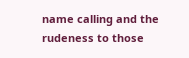name calling and the rudeness to those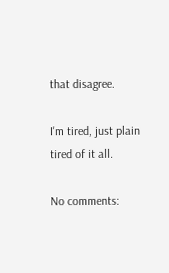that disagree.

I'm tired, just plain tired of it all.

No comments: